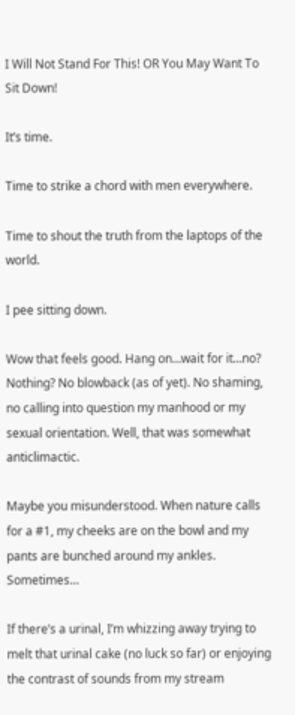I Will Not Stand For This! OR You May Want To Sit Down!

It’s time.

Time to strike a chord with men everywhere.

Time to shout the truth from the laptops of the world.

I pee sitting down.

Wow that feels good. Hang on…wait for it…no? Nothing? No blowback (as of yet). No shaming, no calling into question my manhood or my sexual orientation. Well, that was somewhat anticlimactic.

Maybe you misunderstood. When nature calls for a #1, my cheeks are on the bowl and my pants are bunched around my ankles. Sometimes…

If there’s a urinal, I’m whizzing away trying to melt that urinal cake (no luck so far) or enjoying the contrast of sounds from my stream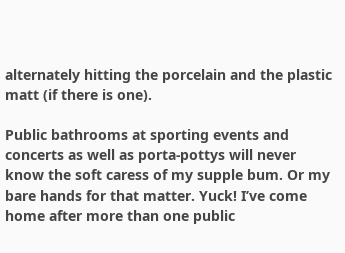alternately hitting the porcelain and the plastic matt (if there is one).

Public bathrooms at sporting events and concerts as well as porta-pottys will never know the soft caress of my supple bum. Or my bare hands for that matter. Yuck! I’ve come home after more than one public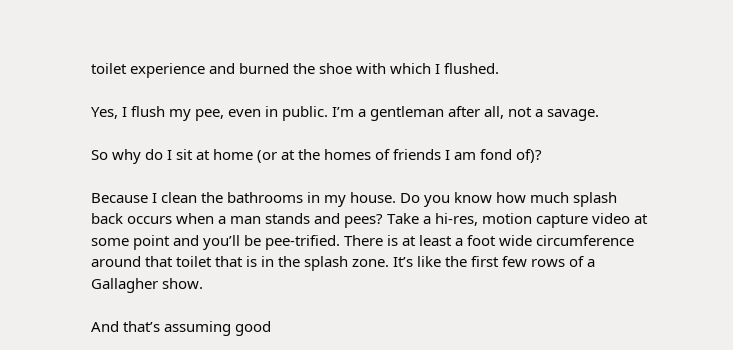toilet experience and burned the shoe with which I flushed.

Yes, I flush my pee, even in public. I’m a gentleman after all, not a savage.

So why do I sit at home (or at the homes of friends I am fond of)?

Because I clean the bathrooms in my house. Do you know how much splash back occurs when a man stands and pees? Take a hi-res, motion capture video at some point and you’ll be pee-trified. There is at least a foot wide circumference around that toilet that is in the splash zone. It’s like the first few rows of a Gallagher show.

And that’s assuming good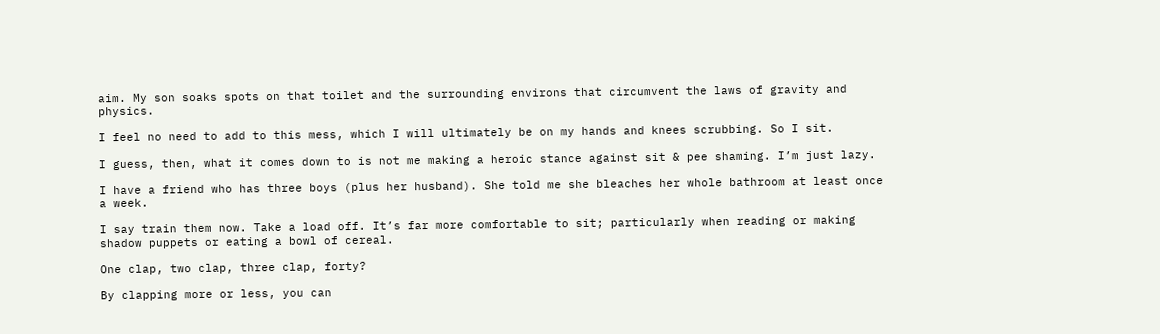aim. My son soaks spots on that toilet and the surrounding environs that circumvent the laws of gravity and physics.

I feel no need to add to this mess, which I will ultimately be on my hands and knees scrubbing. So I sit.

I guess, then, what it comes down to is not me making a heroic stance against sit & pee shaming. I’m just lazy.

I have a friend who has three boys (plus her husband). She told me she bleaches her whole bathroom at least once a week.

I say train them now. Take a load off. It’s far more comfortable to sit; particularly when reading or making shadow puppets or eating a bowl of cereal.

One clap, two clap, three clap, forty?

By clapping more or less, you can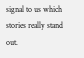signal to us which stories really stand out.